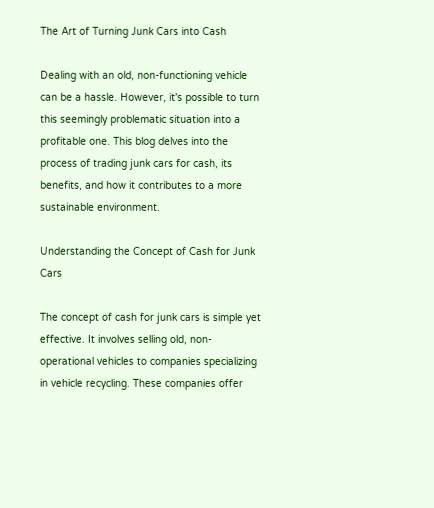The Art of Turning Junk Cars into Cash

Dealing with an old, non-functioning vehicle can be a hassle. However, it's possible to turn this seemingly problematic situation into a profitable one. This blog delves into the process of trading junk cars for cash, its benefits, and how it contributes to a more sustainable environment.

Understanding the Concept of Cash for Junk Cars

The concept of cash for junk cars is simple yet effective. It involves selling old, non-operational vehicles to companies specializing in vehicle recycling. These companies offer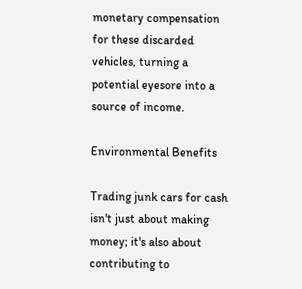monetary compensation for these discarded vehicles, turning a potential eyesore into a source of income.

Environmental Benefits

Trading junk cars for cash isn't just about making money; it's also about contributing to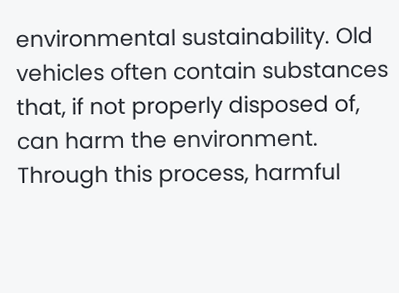environmental sustainability. Old vehicles often contain substances that, if not properly disposed of, can harm the environment. Through this process, harmful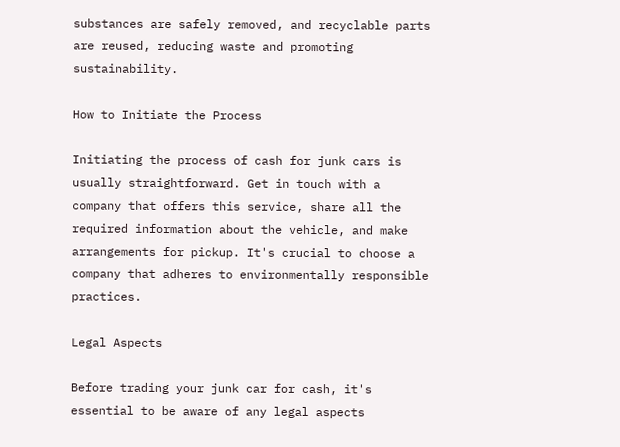substances are safely removed, and recyclable parts are reused, reducing waste and promoting sustainability.

How to Initiate the Process

Initiating the process of cash for junk cars is usually straightforward. Get in touch with a company that offers this service, share all the required information about the vehicle, and make arrangements for pickup. It's crucial to choose a company that adheres to environmentally responsible practices.

Legal Aspects

Before trading your junk car for cash, it's essential to be aware of any legal aspects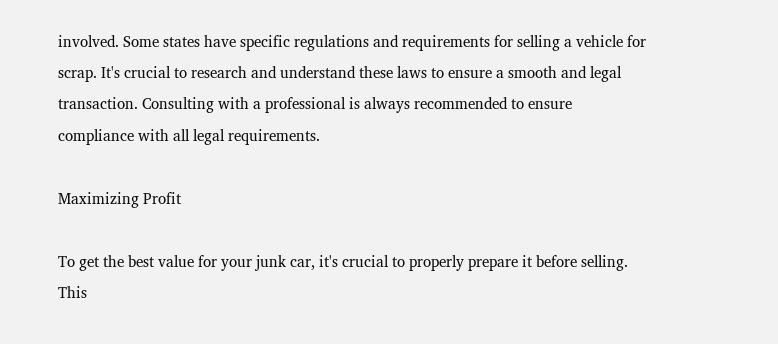involved. Some states have specific regulations and requirements for selling a vehicle for scrap. It's crucial to research and understand these laws to ensure a smooth and legal transaction. Consulting with a professional is always recommended to ensure compliance with all legal requirements.

Maximizing Profit

To get the best value for your junk car, it's crucial to properly prepare it before selling. This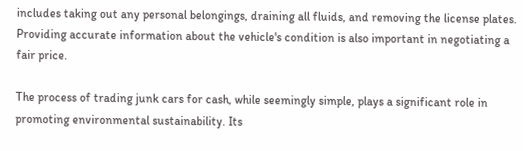includes taking out any personal belongings, draining all fluids, and removing the license plates. Providing accurate information about the vehicle's condition is also important in negotiating a fair price.

The process of trading junk cars for cash, while seemingly simple, plays a significant role in promoting environmental sustainability. Its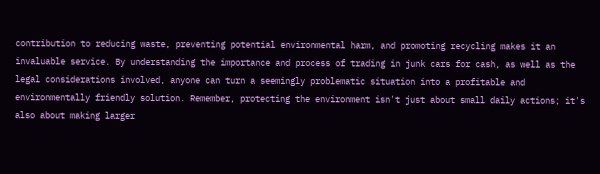contribution to reducing waste, preventing potential environmental harm, and promoting recycling makes it an invaluable service. By understanding the importance and process of trading in junk cars for cash, as well as the legal considerations involved, anyone can turn a seemingly problematic situation into a profitable and environmentally friendly solution. Remember, protecting the environment isn't just about small daily actions; it's also about making larger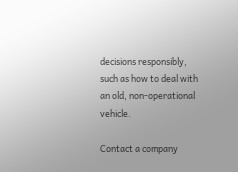decisions responsibly, such as how to deal with an old, non-operational vehicle.

Contact a company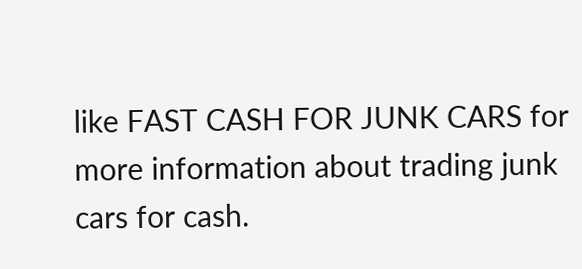like FAST CASH FOR JUNK CARS for more information about trading junk cars for cash.